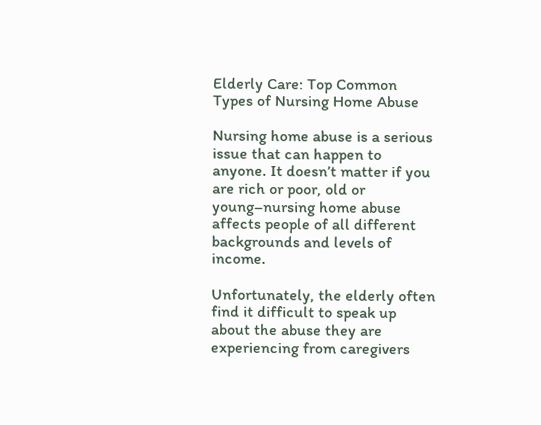Elderly Care: Top Common Types of Nursing Home Abuse

Nursing home abuse is a serious issue that can happen to anyone. It doesn’t matter if you are rich or poor, old or young–nursing home abuse affects people of all different backgrounds and levels of income.

Unfortunately, the elderly often find it difficult to speak up about the abuse they are experiencing from caregivers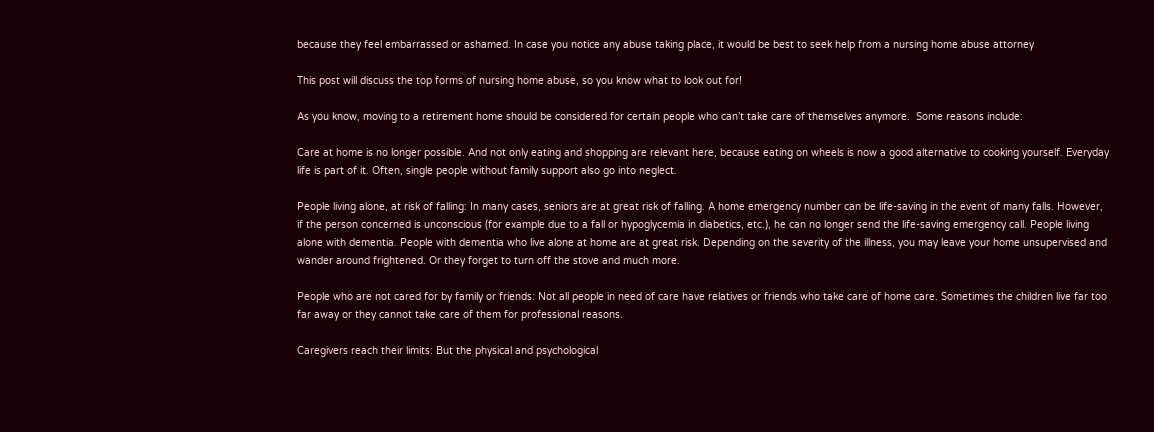because they feel embarrassed or ashamed. In case you notice any abuse taking place, it would be best to seek help from a nursing home abuse attorney

This post will discuss the top forms of nursing home abuse, so you know what to look out for!

As you know, moving to a retirement home should be considered for certain people who can’t take care of themselves anymore.  Some reasons include:

Care at home is no longer possible. And not only eating and shopping are relevant here, because eating on wheels is now a good alternative to cooking yourself. Everyday life is part of it. Often, single people without family support also go into neglect.

People living alone, at risk of falling: In many cases, seniors are at great risk of falling. A home emergency number can be life-saving in the event of many falls. However, if the person concerned is unconscious (for example due to a fall or hypoglycemia in diabetics, etc.), he can no longer send the life-saving emergency call. People living alone with dementia. People with dementia who live alone at home are at great risk. Depending on the severity of the illness, you may leave your home unsupervised and wander around frightened. Or they forget to turn off the stove and much more.

People who are not cared for by family or friends: Not all people in need of care have relatives or friends who take care of home care. Sometimes the children live far too far away or they cannot take care of them for professional reasons.

Caregivers reach their limits: But the physical and psychological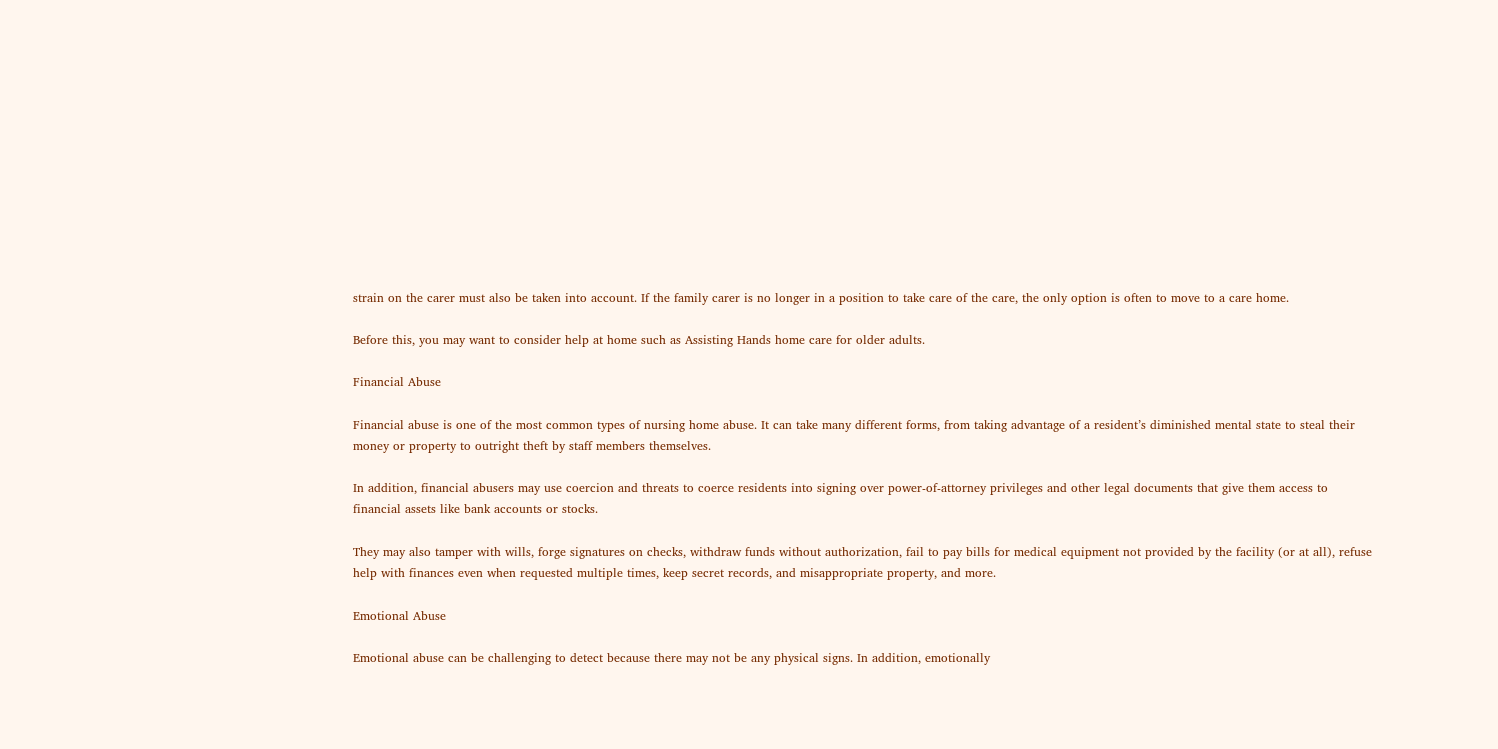strain on the carer must also be taken into account. If the family carer is no longer in a position to take care of the care, the only option is often to move to a care home.

Before this, you may want to consider help at home such as Assisting Hands home care for older adults.

Financial Abuse

Financial abuse is one of the most common types of nursing home abuse. It can take many different forms, from taking advantage of a resident’s diminished mental state to steal their money or property to outright theft by staff members themselves.

In addition, financial abusers may use coercion and threats to coerce residents into signing over power-of-attorney privileges and other legal documents that give them access to financial assets like bank accounts or stocks.

They may also tamper with wills, forge signatures on checks, withdraw funds without authorization, fail to pay bills for medical equipment not provided by the facility (or at all), refuse help with finances even when requested multiple times, keep secret records, and misappropriate property, and more.

Emotional Abuse

Emotional abuse can be challenging to detect because there may not be any physical signs. In addition, emotionally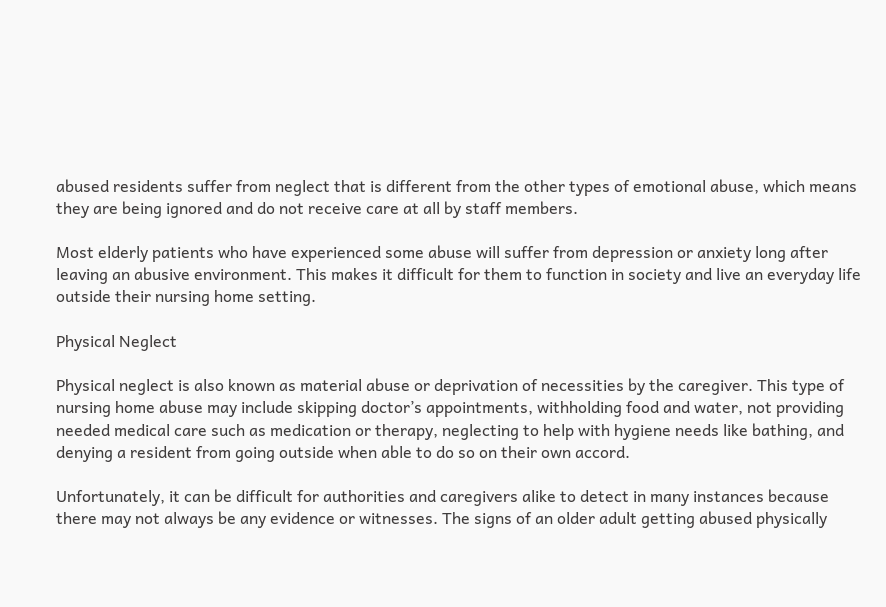abused residents suffer from neglect that is different from the other types of emotional abuse, which means they are being ignored and do not receive care at all by staff members.

Most elderly patients who have experienced some abuse will suffer from depression or anxiety long after leaving an abusive environment. This makes it difficult for them to function in society and live an everyday life outside their nursing home setting.

Physical Neglect

Physical neglect is also known as material abuse or deprivation of necessities by the caregiver. This type of nursing home abuse may include skipping doctor’s appointments, withholding food and water, not providing needed medical care such as medication or therapy, neglecting to help with hygiene needs like bathing, and denying a resident from going outside when able to do so on their own accord.

Unfortunately, it can be difficult for authorities and caregivers alike to detect in many instances because there may not always be any evidence or witnesses. The signs of an older adult getting abused physically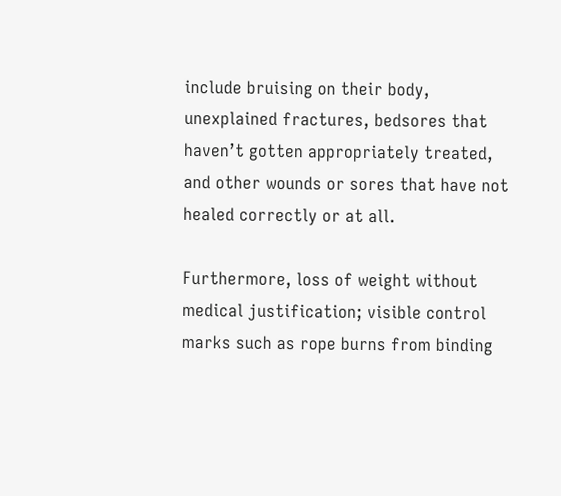include bruising on their body, unexplained fractures, bedsores that haven’t gotten appropriately treated, and other wounds or sores that have not healed correctly or at all.

Furthermore, loss of weight without medical justification; visible control marks such as rope burns from binding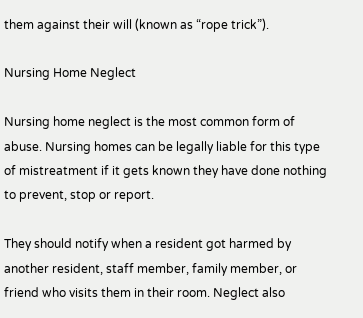them against their will (known as “rope trick”).

Nursing Home Neglect

Nursing home neglect is the most common form of abuse. Nursing homes can be legally liable for this type of mistreatment if it gets known they have done nothing to prevent, stop or report.

They should notify when a resident got harmed by another resident, staff member, family member, or friend who visits them in their room. Neglect also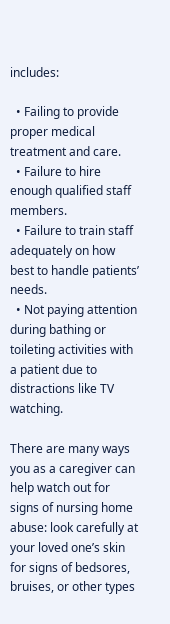includes:

  • Failing to provide proper medical treatment and care.
  • Failure to hire enough qualified staff members.
  • Failure to train staff adequately on how best to handle patients’ needs.
  • Not paying attention during bathing or toileting activities with a patient due to distractions like TV watching.

There are many ways you as a caregiver can help watch out for signs of nursing home abuse: look carefully at your loved one’s skin for signs of bedsores, bruises, or other types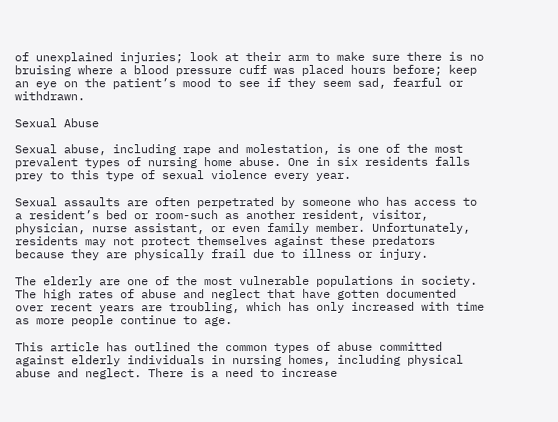of unexplained injuries; look at their arm to make sure there is no bruising where a blood pressure cuff was placed hours before; keep an eye on the patient’s mood to see if they seem sad, fearful or withdrawn.

Sexual Abuse

Sexual abuse, including rape and molestation, is one of the most prevalent types of nursing home abuse. One in six residents falls prey to this type of sexual violence every year.

Sexual assaults are often perpetrated by someone who has access to a resident’s bed or room-such as another resident, visitor, physician, nurse assistant, or even family member. Unfortunately, residents may not protect themselves against these predators because they are physically frail due to illness or injury.

The elderly are one of the most vulnerable populations in society. The high rates of abuse and neglect that have gotten documented over recent years are troubling, which has only increased with time as more people continue to age.

This article has outlined the common types of abuse committed against elderly individuals in nursing homes, including physical abuse and neglect. There is a need to increase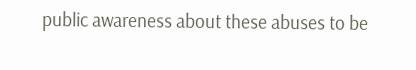public awareness about these abuses to be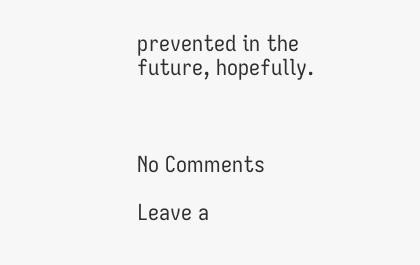prevented in the future, hopefully.



No Comments

Leave a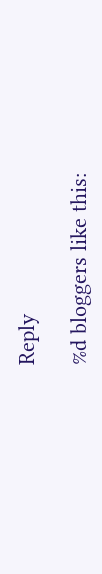Reply

%d bloggers like this: